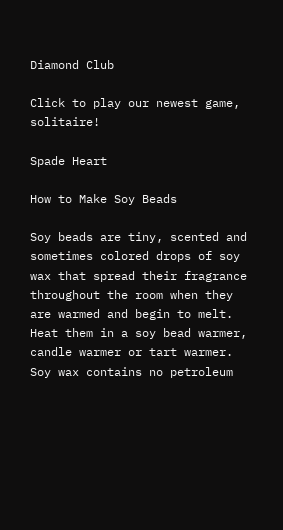Diamond Club

Click to play our newest game, solitaire!

Spade Heart

How to Make Soy Beads

Soy beads are tiny, scented and sometimes colored drops of soy wax that spread their fragrance throughout the room when they are warmed and begin to melt. Heat them in a soy bead warmer, candle warmer or tart warmer. Soy wax contains no petroleum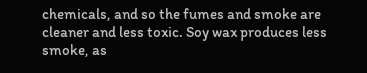chemicals, and so the fumes and smoke are cleaner and less toxic. Soy wax produces less smoke, as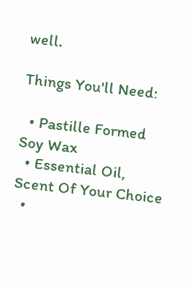well.

Things You'll Need:

  • Pastille Formed Soy Wax
  • Essential Oil, Scent Of Your Choice
  •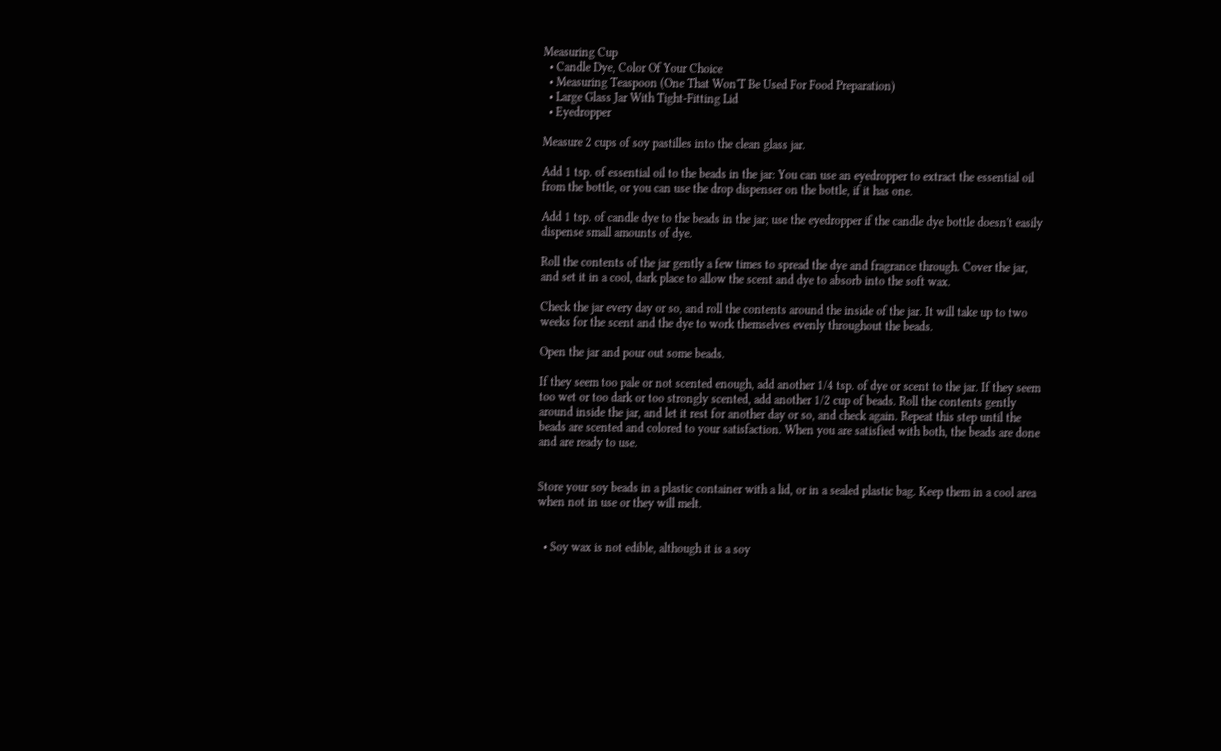Measuring Cup
  • Candle Dye, Color Of Your Choice
  • Measuring Teaspoon (One That Won'T Be Used For Food Preparation)
  • Large Glass Jar With Tight-Fitting Lid
  • Eyedropper

Measure 2 cups of soy pastilles into the clean glass jar.

Add 1 tsp. of essential oil to the beads in the jar: You can use an eyedropper to extract the essential oil from the bottle, or you can use the drop dispenser on the bottle, if it has one.

Add 1 tsp. of candle dye to the beads in the jar; use the eyedropper if the candle dye bottle doesn't easily dispense small amounts of dye.

Roll the contents of the jar gently a few times to spread the dye and fragrance through. Cover the jar, and set it in a cool, dark place to allow the scent and dye to absorb into the soft wax.

Check the jar every day or so, and roll the contents around the inside of the jar. It will take up to two weeks for the scent and the dye to work themselves evenly throughout the beads.

Open the jar and pour out some beads.

If they seem too pale or not scented enough, add another 1/4 tsp. of dye or scent to the jar. If they seem too wet or too dark or too strongly scented, add another 1/2 cup of beads. Roll the contents gently around inside the jar, and let it rest for another day or so, and check again. Repeat this step until the beads are scented and colored to your satisfaction. When you are satisfied with both, the beads are done and are ready to use.


Store your soy beads in a plastic container with a lid, or in a sealed plastic bag. Keep them in a cool area when not in use or they will melt.


  • Soy wax is not edible, although it is a soy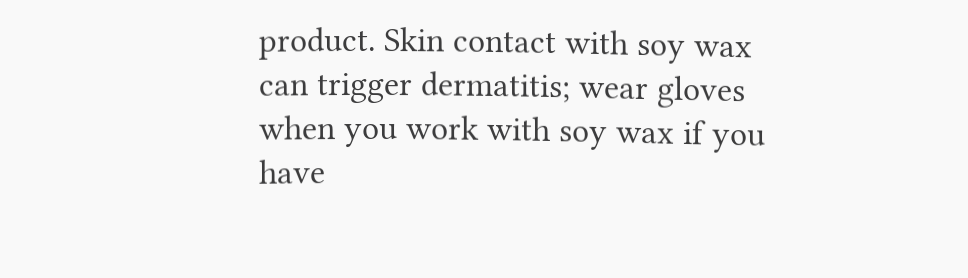product. Skin contact with soy wax can trigger dermatitis; wear gloves when you work with soy wax if you have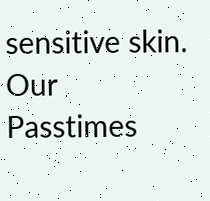sensitive skin.
Our Passtimes